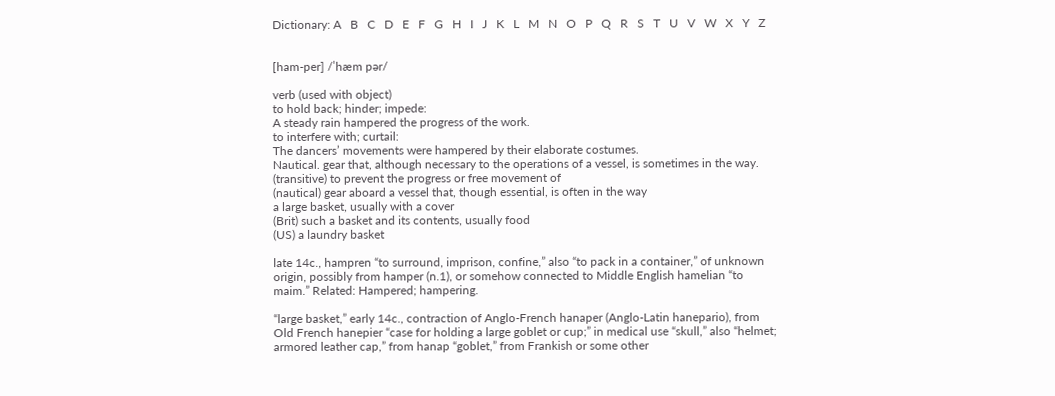Dictionary: A   B   C   D   E   F   G   H   I   J   K   L   M   N   O   P   Q   R   S   T   U   V   W   X   Y   Z


[ham-per] /ˈhæm pər/

verb (used with object)
to hold back; hinder; impede:
A steady rain hampered the progress of the work.
to interfere with; curtail:
The dancers’ movements were hampered by their elaborate costumes.
Nautical. gear that, although necessary to the operations of a vessel, is sometimes in the way.
(transitive) to prevent the progress or free movement of
(nautical) gear aboard a vessel that, though essential, is often in the way
a large basket, usually with a cover
(Brit) such a basket and its contents, usually food
(US) a laundry basket

late 14c., hampren “to surround, imprison, confine,” also “to pack in a container,” of unknown origin, possibly from hamper (n.1), or somehow connected to Middle English hamelian “to maim.” Related: Hampered; hampering.

“large basket,” early 14c., contraction of Anglo-French hanaper (Anglo-Latin hanepario), from Old French hanepier “case for holding a large goblet or cup;” in medical use “skull,” also “helmet; armored leather cap,” from hanap “goblet,” from Frankish or some other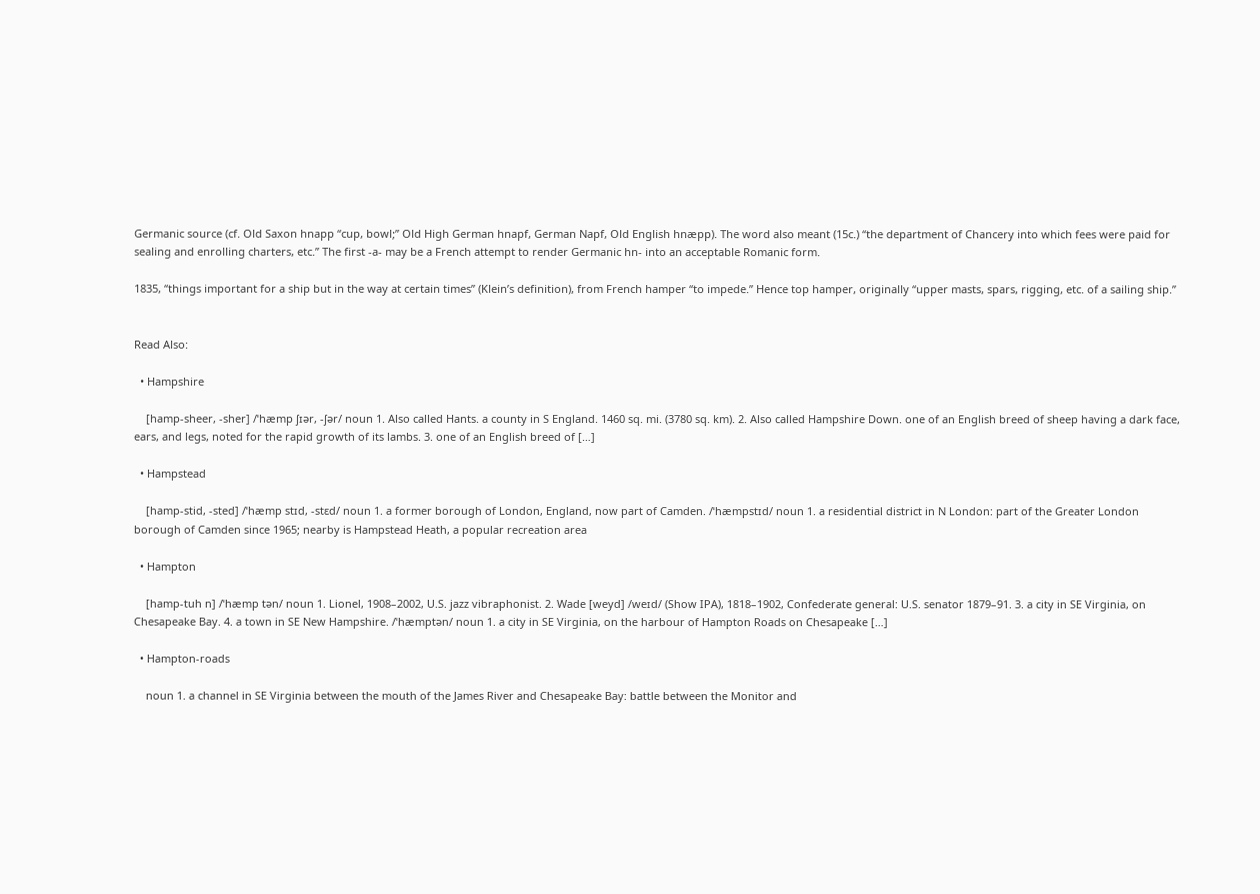Germanic source (cf. Old Saxon hnapp “cup, bowl;” Old High German hnapf, German Napf, Old English hnæpp). The word also meant (15c.) “the department of Chancery into which fees were paid for sealing and enrolling charters, etc.” The first -a- may be a French attempt to render Germanic hn- into an acceptable Romanic form.

1835, “things important for a ship but in the way at certain times” (Klein’s definition), from French hamper “to impede.” Hence top hamper, originally “upper masts, spars, rigging, etc. of a sailing ship.”


Read Also:

  • Hampshire

    [hamp-sheer, -sher] /ˈhæmp ʃɪər, -ʃər/ noun 1. Also called Hants. a county in S England. 1460 sq. mi. (3780 sq. km). 2. Also called Hampshire Down. one of an English breed of sheep having a dark face, ears, and legs, noted for the rapid growth of its lambs. 3. one of an English breed of […]

  • Hampstead

    [hamp-stid, -sted] /ˈhæmp stɪd, -stɛd/ noun 1. a former borough of London, England, now part of Camden. /ˈhæmpstɪd/ noun 1. a residential district in N London: part of the Greater London borough of Camden since 1965; nearby is Hampstead Heath, a popular recreation area

  • Hampton

    [hamp-tuh n] /ˈhæmp tən/ noun 1. Lionel, 1908–2002, U.S. jazz vibraphonist. 2. Wade [weyd] /weɪd/ (Show IPA), 1818–1902, Confederate general: U.S. senator 1879–91. 3. a city in SE Virginia, on Chesapeake Bay. 4. a town in SE New Hampshire. /ˈhæmptən/ noun 1. a city in SE Virginia, on the harbour of Hampton Roads on Chesapeake […]

  • Hampton-roads

    noun 1. a channel in SE Virginia between the mouth of the James River and Chesapeake Bay: battle between the Monitor and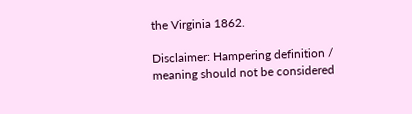the Virginia 1862.

Disclaimer: Hampering definition / meaning should not be considered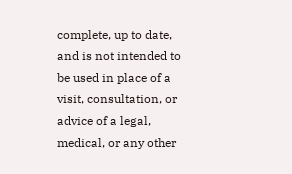complete, up to date, and is not intended to be used in place of a visit, consultation, or advice of a legal, medical, or any other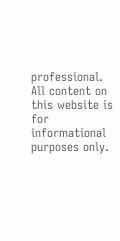professional. All content on this website is for informational purposes only.